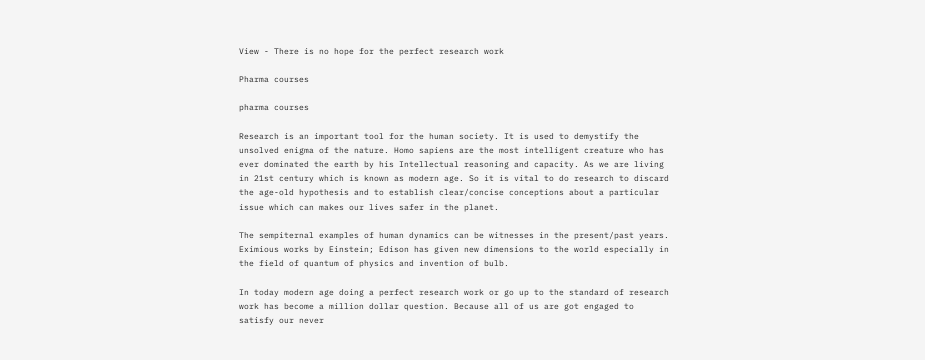View - There is no hope for the perfect research work

Pharma courses

pharma courses

Research is an important tool for the human society. It is used to demystify the unsolved enigma of the nature. Homo sapiens are the most intelligent creature who has ever dominated the earth by his Intellectual reasoning and capacity. As we are living in 21st century which is known as modern age. So it is vital to do research to discard the age-old hypothesis and to establish clear/concise conceptions about a particular issue which can makes our lives safer in the planet.

The sempiternal examples of human dynamics can be witnesses in the present/past years. Eximious works by Einstein; Edison has given new dimensions to the world especially in the field of quantum of physics and invention of bulb.

In today modern age doing a perfect research work or go up to the standard of research work has become a million dollar question. Because all of us are got engaged to satisfy our never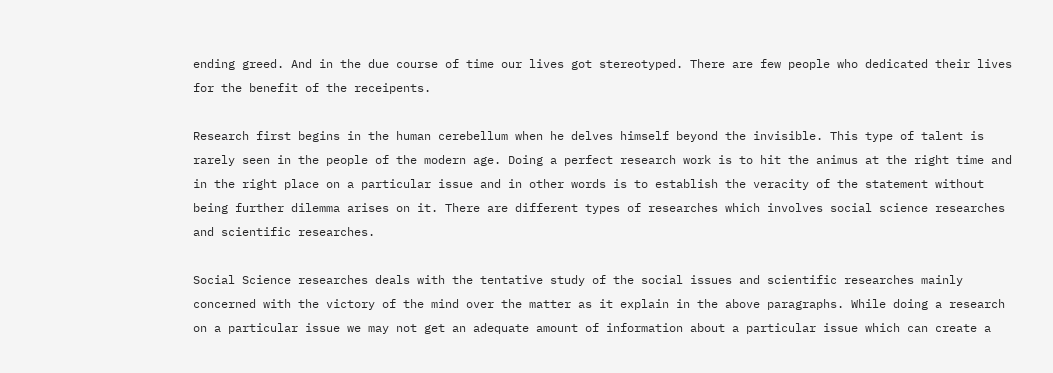ending greed. And in the due course of time our lives got stereotyped. There are few people who dedicated their lives for the benefit of the receipents.

Research first begins in the human cerebellum when he delves himself beyond the invisible. This type of talent is rarely seen in the people of the modern age. Doing a perfect research work is to hit the animus at the right time and in the right place on a particular issue and in other words is to establish the veracity of the statement without being further dilemma arises on it. There are different types of researches which involves social science researches and scientific researches.

Social Science researches deals with the tentative study of the social issues and scientific researches mainly concerned with the victory of the mind over the matter as it explain in the above paragraphs. While doing a research on a particular issue we may not get an adequate amount of information about a particular issue which can create a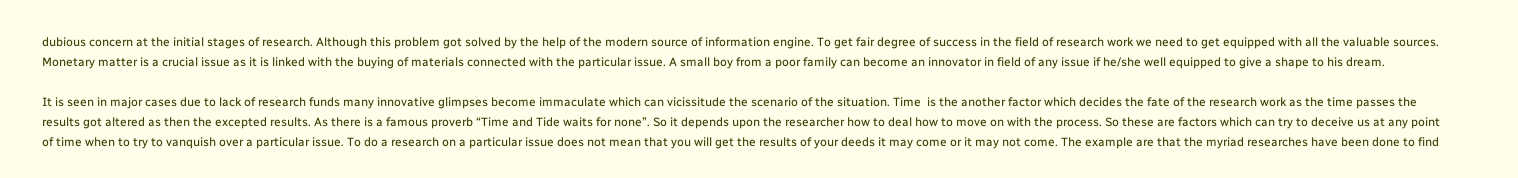dubious concern at the initial stages of research. Although this problem got solved by the help of the modern source of information engine. To get fair degree of success in the field of research work we need to get equipped with all the valuable sources. Monetary matter is a crucial issue as it is linked with the buying of materials connected with the particular issue. A small boy from a poor family can become an innovator in field of any issue if he/she well equipped to give a shape to his dream.

It is seen in major cases due to lack of research funds many innovative glimpses become immaculate which can vicissitude the scenario of the situation. Time  is the another factor which decides the fate of the research work as the time passes the results got altered as then the excepted results. As there is a famous proverb “Time and Tide waits for none”. So it depends upon the researcher how to deal how to move on with the process. So these are factors which can try to deceive us at any point of time when to try to vanquish over a particular issue. To do a research on a particular issue does not mean that you will get the results of your deeds it may come or it may not come. The example are that the myriad researches have been done to find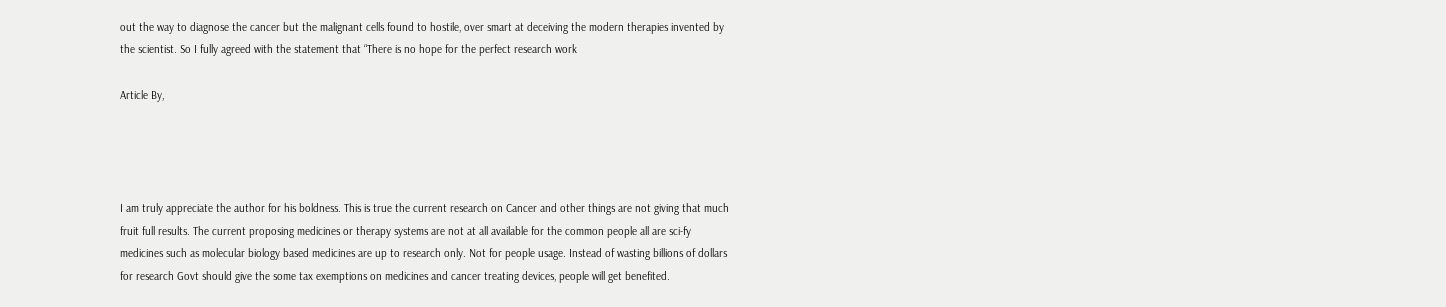out the way to diagnose the cancer but the malignant cells found to hostile, over smart at deceiving the modern therapies invented by the scientist. So I fully agreed with the statement that “There is no hope for the perfect research work

Article By,




I am truly appreciate the author for his boldness. This is true the current research on Cancer and other things are not giving that much fruit full results. The current proposing medicines or therapy systems are not at all available for the common people all are sci-fy medicines such as molecular biology based medicines are up to research only. Not for people usage. Instead of wasting billions of dollars for research Govt should give the some tax exemptions on medicines and cancer treating devices, people will get benefited.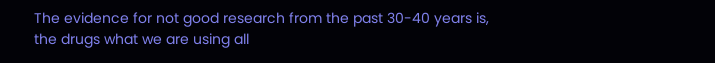The evidence for not good research from the past 30-40 years is, the drugs what we are using all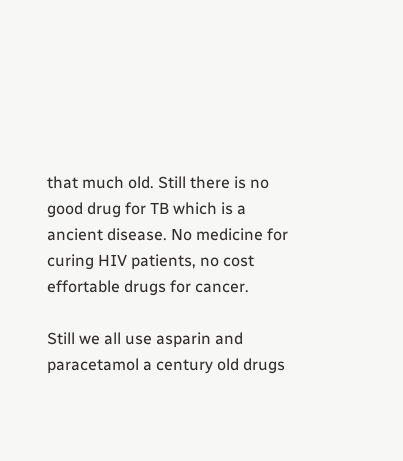that much old. Still there is no good drug for TB which is a ancient disease. No medicine for curing HIV patients, no cost effortable drugs for cancer.

Still we all use asparin and paracetamol a century old drugs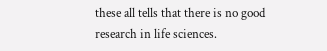these all tells that there is no good research in life sciences.